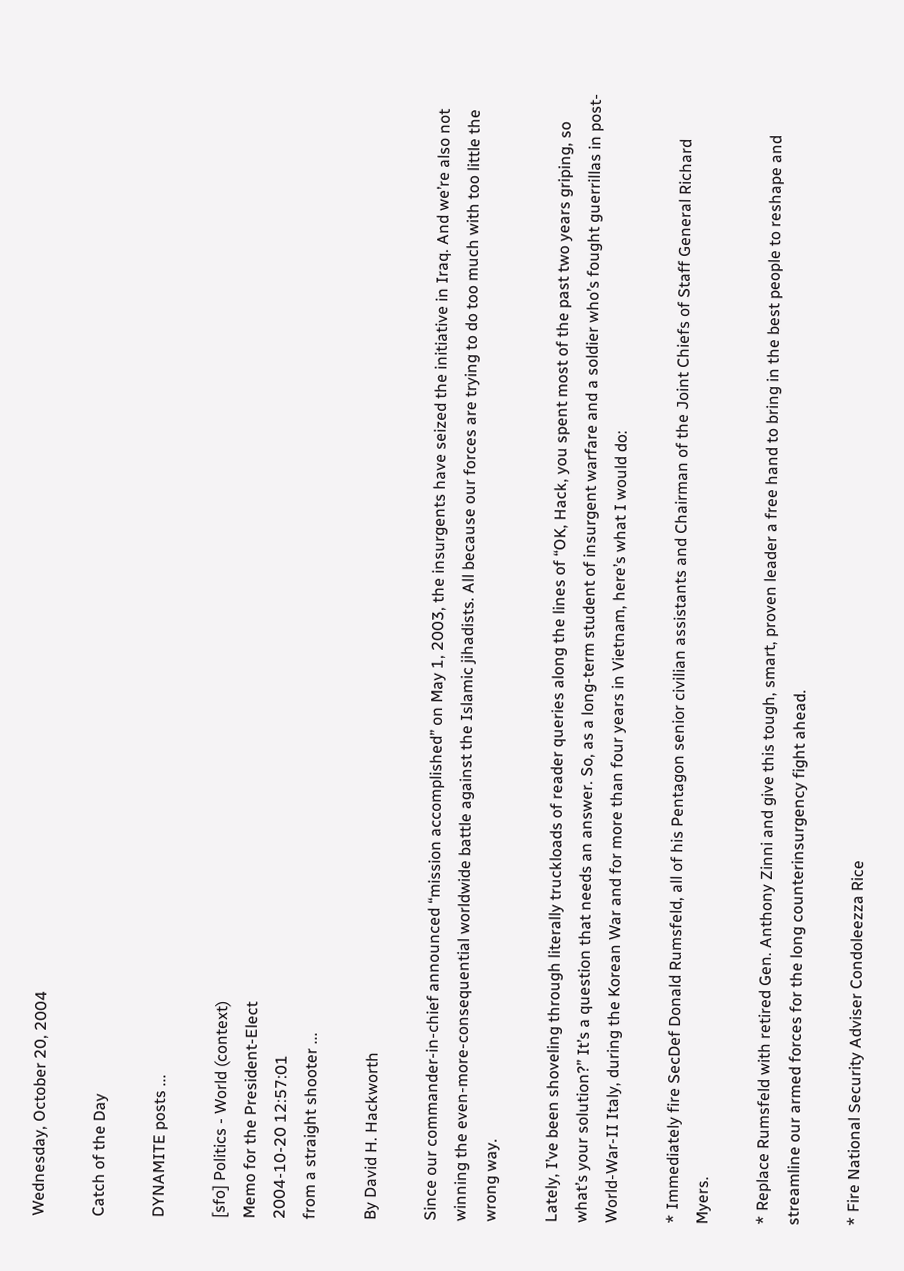Wednesday, October 20, 2004

Catch of the Day

DYNAMITE posts ...

[sfo] Politics - World (context)
Memo for the President-Elect
2004-10-20 12:57:01
from a straight shooter ...

By David H. Hackworth

Since our commander-in-chief announced “mission accomplished” on May 1, 2003, the insurgents have seized the initiative in Iraq. And we’re also not winning the even-more-consequential worldwide battle against the Islamic jihadists. All because our forces are trying to do too much with too little the wrong way.

Lately, I’ve been shoveling through literally truckloads of reader queries along the lines of “OK, Hack, you spent most of the past two years griping, so what’s your solution?” It’s a question that needs an answer. So, as a long-term student of insurgent warfare and a soldier who’s fought guerrillas in post-World-War-II Italy, during the Korean War and for more than four years in Vietnam, here’s what I would do:

* Immediately fire SecDef Donald Rumsfeld, all of his Pentagon senior civilian assistants and Chairman of the Joint Chiefs of Staff General Richard Myers.

* Replace Rumsfeld with retired Gen. Anthony Zinni and give this tough, smart, proven leader a free hand to bring in the best people to reshape and streamline our armed forces for the long counterinsurgency fight ahead.

* Fire National Security Adviser Condoleezza Rice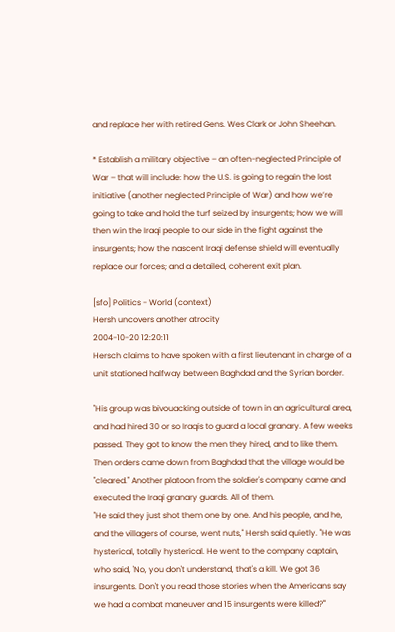and replace her with retired Gens. Wes Clark or John Sheehan.

* Establish a military objective – an often-neglected Principle of War – that will include: how the U.S. is going to regain the lost initiative (another neglected Principle of War) and how we’re going to take and hold the turf seized by insurgents; how we will then win the Iraqi people to our side in the fight against the insurgents; how the nascent Iraqi defense shield will eventually replace our forces; and a detailed, coherent exit plan.

[sfo] Politics - World (context)
Hersh uncovers another atrocity
2004-10-20 12:20:11
Hersch claims to have spoken with a first lieutenant in charge of a unit stationed halfway between Baghdad and the Syrian border.

"His group was bivouacking outside of town in an agricultural area, and had hired 30 or so Iraqis to guard a local granary. A few weeks passed. They got to know the men they hired, and to like them. Then orders came down from Baghdad that the village would be "cleared." Another platoon from the soldier's company came and executed the Iraqi granary guards. All of them.
"He said they just shot them one by one. And his people, and he, and the villagers of course, went nuts," Hersh said quietly. "He was hysterical, totally hysterical. He went to the company captain, who said, 'No, you don't understand, that's a kill. We got 36 insurgents. Don't you read those stories when the Americans say we had a combat maneuver and 15 insurgents were killed?'"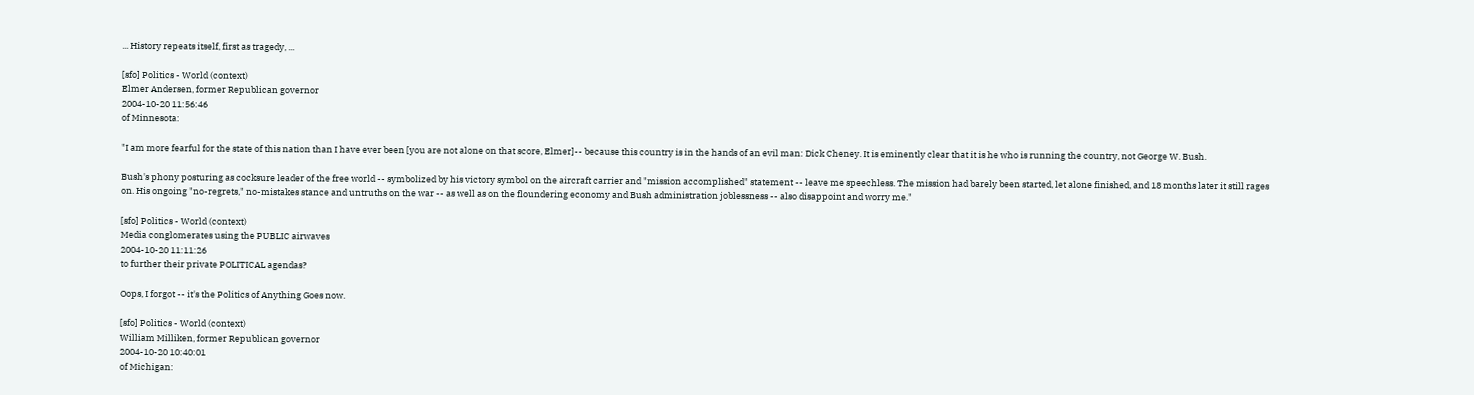... History repeats itself, first as tragedy, ...

[sfo] Politics - World (context)
Elmer Andersen, former Republican governor
2004-10-20 11:56:46
of Minnesota:

"I am more fearful for the state of this nation than I have ever been [you are not alone on that score, Elmer]-- because this country is in the hands of an evil man: Dick Cheney. It is eminently clear that it is he who is running the country, not George W. Bush.

Bush's phony posturing as cocksure leader of the free world -- symbolized by his victory symbol on the aircraft carrier and "mission accomplished" statement -- leave me speechless. The mission had barely been started, let alone finished, and 18 months later it still rages on. His ongoing "no-regrets," no-mistakes stance and untruths on the war -- as well as on the floundering economy and Bush administration joblessness -- also disappoint and worry me."

[sfo] Politics - World (context)
Media conglomerates using the PUBLIC airwaves
2004-10-20 11:11:26
to further their private POLITICAL agendas?

Oops, I forgot -- it's the Politics of Anything Goes now.

[sfo] Politics - World (context)
William Milliken, former Republican governor
2004-10-20 10:40:01
of Michigan: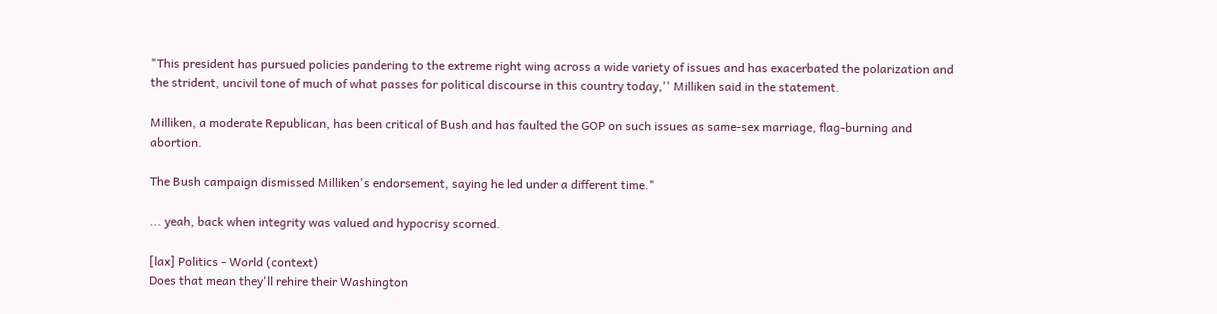"This president has pursued policies pandering to the extreme right wing across a wide variety of issues and has exacerbated the polarization and the strident, uncivil tone of much of what passes for political discourse in this country today,'' Milliken said in the statement.

Milliken, a moderate Republican, has been critical of Bush and has faulted the GOP on such issues as same-sex marriage, flag-burning and abortion.

The Bush campaign dismissed Milliken's endorsement, saying he led under a different time."

... yeah, back when integrity was valued and hypocrisy scorned.

[lax] Politics - World (context)
Does that mean they'll rehire their Washington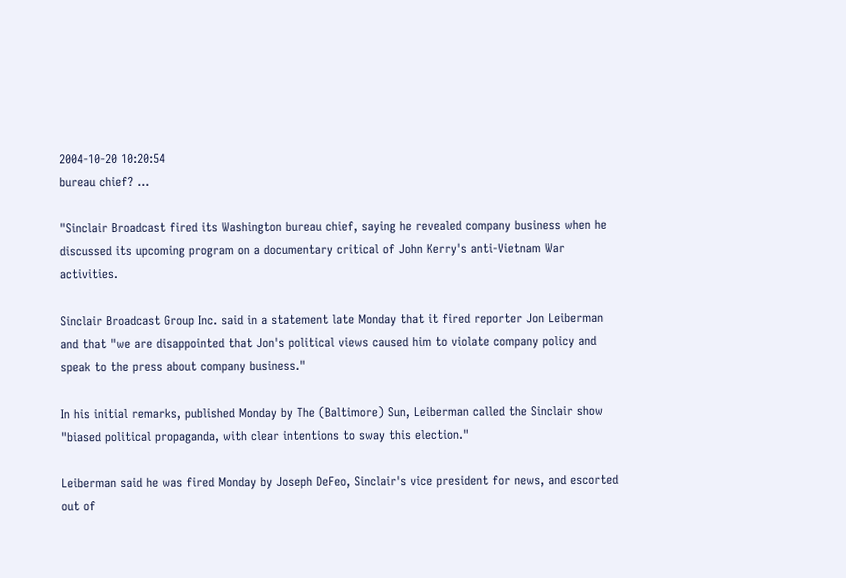2004-10-20 10:20:54
bureau chief? ...

"Sinclair Broadcast fired its Washington bureau chief, saying he revealed company business when he discussed its upcoming program on a documentary critical of John Kerry's anti-Vietnam War activities.

Sinclair Broadcast Group Inc. said in a statement late Monday that it fired reporter Jon Leiberman and that "we are disappointed that Jon's political views caused him to violate company policy and speak to the press about company business."

In his initial remarks, published Monday by The (Baltimore) Sun, Leiberman called the Sinclair show "biased political propaganda, with clear intentions to sway this election."

Leiberman said he was fired Monday by Joseph DeFeo, Sinclair's vice president for news, and escorted out of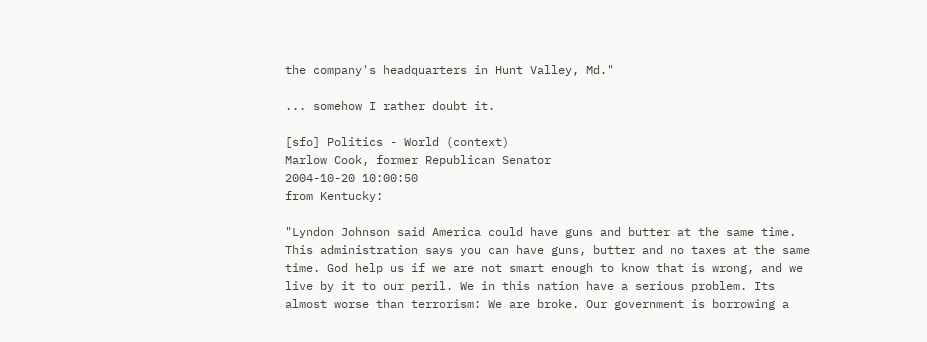the company's headquarters in Hunt Valley, Md."

... somehow I rather doubt it.

[sfo] Politics - World (context)
Marlow Cook, former Republican Senator
2004-10-20 10:00:50
from Kentucky:

"Lyndon Johnson said America could have guns and butter at the same time. This administration says you can have guns, butter and no taxes at the same time. God help us if we are not smart enough to know that is wrong, and we live by it to our peril. We in this nation have a serious problem. Its almost worse than terrorism: We are broke. Our government is borrowing a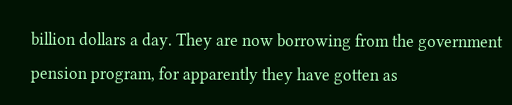billion dollars a day. They are now borrowing from the government pension program, for apparently they have gotten as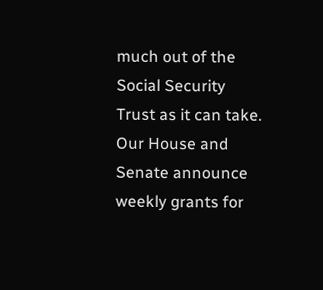much out of the Social Security Trust as it can take. Our House and Senate announce weekly grants for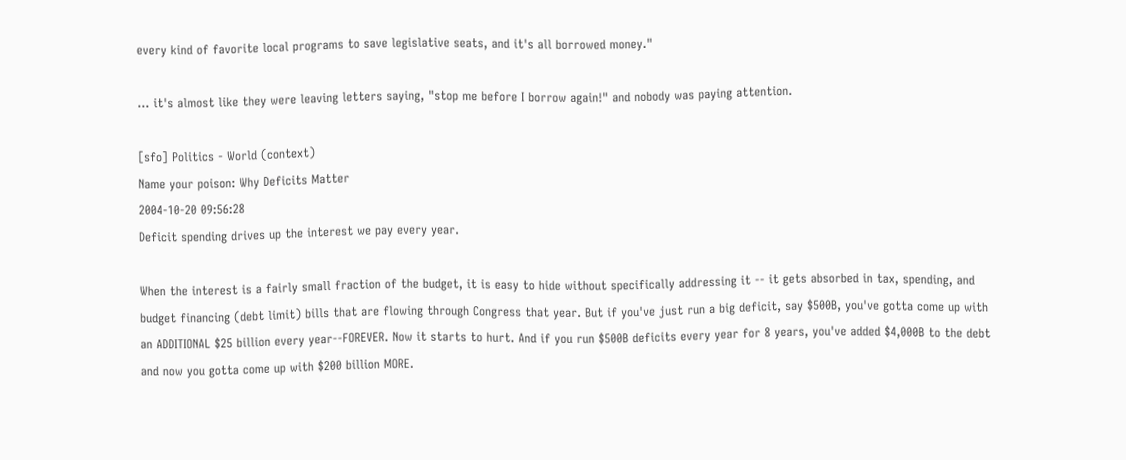every kind of favorite local programs to save legislative seats, and it's all borrowed money."

... it's almost like they were leaving letters saying, "stop me before I borrow again!" and nobody was paying attention.

[sfo] Politics - World (context)
Name your poison: Why Deficits Matter
2004-10-20 09:56:28
Deficit spending drives up the interest we pay every year.

When the interest is a fairly small fraction of the budget, it is easy to hide without specifically addressing it -- it gets absorbed in tax, spending, and budget financing (debt limit) bills that are flowing through Congress that year. But if you've just run a big deficit, say $500B, you've gotta come up with an ADDITIONAL $25 billion every year--FOREVER. Now it starts to hurt. And if you run $500B deficits every year for 8 years, you've added $4,000B to the debt and now you gotta come up with $200 billion MORE.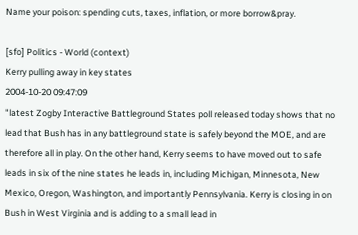Name your poison: spending cuts, taxes, inflation, or more borrow&pray.

[sfo] Politics - World (context)
Kerry pulling away in key states
2004-10-20 09:47:09
"latest Zogby Interactive Battleground States poll released today shows that no lead that Bush has in any battleground state is safely beyond the MOE, and are therefore all in play. On the other hand, Kerry seems to have moved out to safe leads in six of the nine states he leads in, including Michigan, Minnesota, New Mexico, Oregon, Washington, and importantly Pennsylvania. Kerry is closing in on Bush in West Virginia and is adding to a small lead in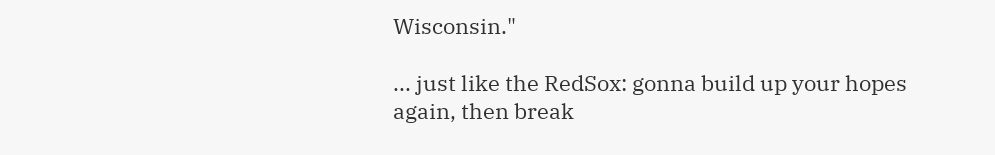Wisconsin."

... just like the RedSox: gonna build up your hopes again, then break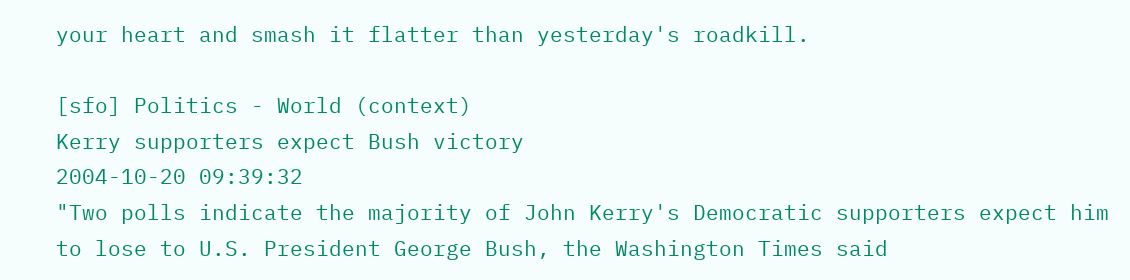your heart and smash it flatter than yesterday's roadkill.

[sfo] Politics - World (context)
Kerry supporters expect Bush victory
2004-10-20 09:39:32
"Two polls indicate the majority of John Kerry's Democratic supporters expect him to lose to U.S. President George Bush, the Washington Times said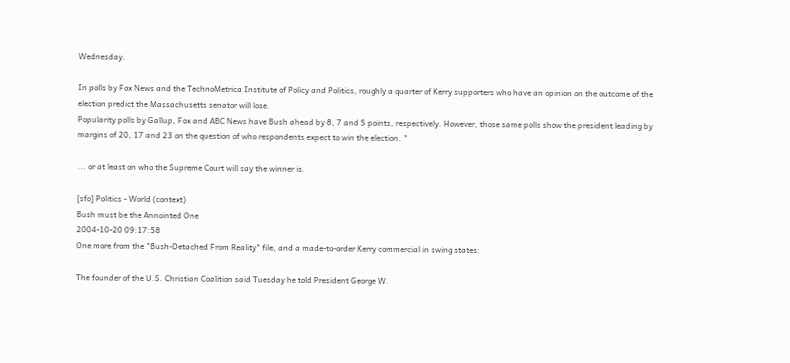Wednesday.

In polls by Fox News and the TechnoMetrica Institute of Policy and Politics, roughly a quarter of Kerry supporters who have an opinion on the outcome of the election predict the Massachusetts senator will lose.
Popularity polls by Gallup, Fox and ABC News have Bush ahead by 8, 7 and 5 points, respectively. However, those same polls show the president leading by margins of 20, 17 and 23 on the question of who respondents expect to win the election. "

... or at least on who the Supreme Court will say the winner is.

[sfo] Politics - World (context)
Bush must be the Annointed One
2004-10-20 09:17:58
One more from the "Bush-Detached From Reality" file, and a made-to-order Kerry commercial in swing states:

The founder of the U.S. Christian Coalition said Tuesday he told President George W.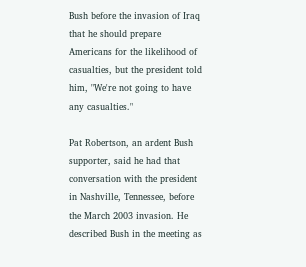Bush before the invasion of Iraq that he should prepare Americans for the likelihood of casualties, but the president told him, "We're not going to have any casualties."

Pat Robertson, an ardent Bush supporter, said he had that conversation with the president in Nashville, Tennessee, before the March 2003 invasion. He described Bush in the meeting as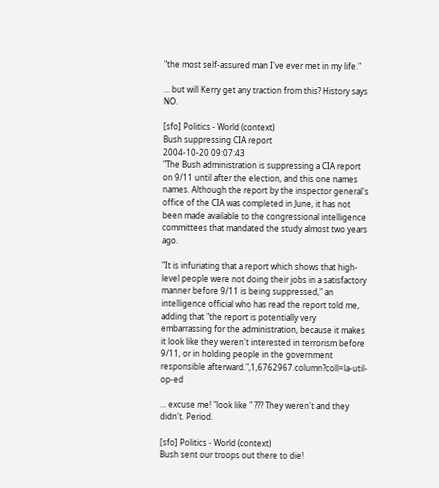"the most self-assured man I've ever met in my life."

... but will Kerry get any traction from this? History says NO.

[sfo] Politics - World (context)
Bush suppressing CIA report
2004-10-20 09:07:43
"The Bush administration is suppressing a CIA report on 9/11 until after the election, and this one names names. Although the report by the inspector general's office of the CIA was completed in June, it has not been made available to the congressional intelligence committees that mandated the study almost two years ago.

"It is infuriating that a report which shows that high-level people were not doing their jobs in a satisfactory manner before 9/11 is being suppressed," an intelligence official who has read the report told me, adding that "the report is potentially very embarrassing for the administration, because it makes it look like they weren't interested in terrorism before 9/11, or in holding people in the government responsible afterward.",1,6762967.column?coll=la-util-op-ed

... excuse me! "look like " ??? They weren't and they didn't. Period.

[sfo] Politics - World (context)
Bush sent our troops out there to die!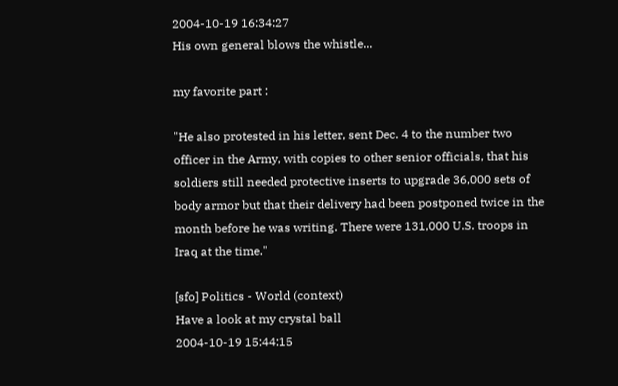2004-10-19 16:34:27
His own general blows the whistle...

my favorite part :

"He also protested in his letter, sent Dec. 4 to the number two officer in the Army, with copies to other senior officials, that his soldiers still needed protective inserts to upgrade 36,000 sets of body armor but that their delivery had been postponed twice in the month before he was writing. There were 131,000 U.S. troops in Iraq at the time."

[sfo] Politics - World (context)
Have a look at my crystal ball
2004-10-19 15:44:15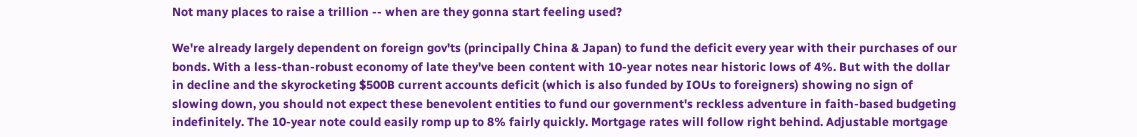Not many places to raise a trillion -- when are they gonna start feeling used?

We're already largely dependent on foreign gov'ts (principally China & Japan) to fund the deficit every year with their purchases of our bonds. With a less-than-robust economy of late they've been content with 10-year notes near historic lows of 4%. But with the dollar in decline and the skyrocketing $500B current accounts deficit (which is also funded by IOUs to foreigners) showing no sign of slowing down, you should not expect these benevolent entities to fund our government's reckless adventure in faith-based budgeting indefinitely. The 10-year note could easily romp up to 8% fairly quickly. Mortgage rates will follow right behind. Adjustable mortgage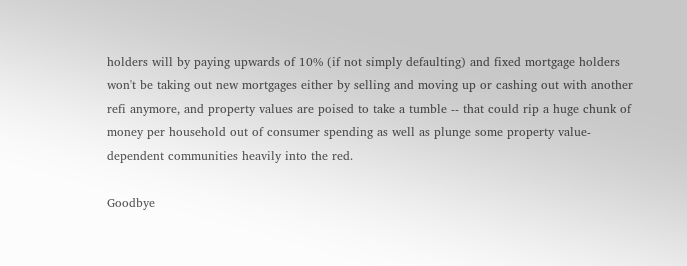holders will by paying upwards of 10% (if not simply defaulting) and fixed mortgage holders won't be taking out new mortgages either by selling and moving up or cashing out with another refi anymore, and property values are poised to take a tumble -- that could rip a huge chunk of money per household out of consumer spending as well as plunge some property value-dependent communities heavily into the red.

Goodbye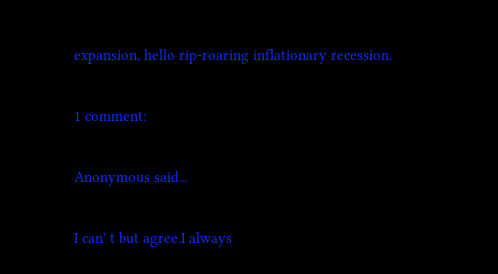expansion, hello rip-roaring inflationary recession.

1 comment:

Anonymous said...

I can' t but agree.I always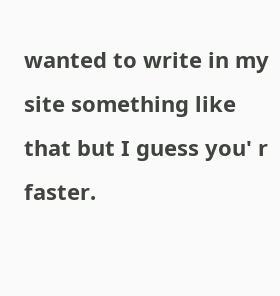wanted to write in my site something like that but I guess you' r faster.